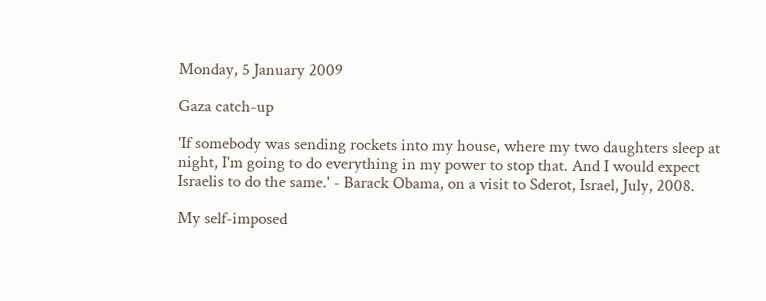Monday, 5 January 2009

Gaza catch-up

'If somebody was sending rockets into my house, where my two daughters sleep at night, I'm going to do everything in my power to stop that. And I would expect Israelis to do the same.' - Barack Obama, on a visit to Sderot, Israel, July, 2008.

My self-imposed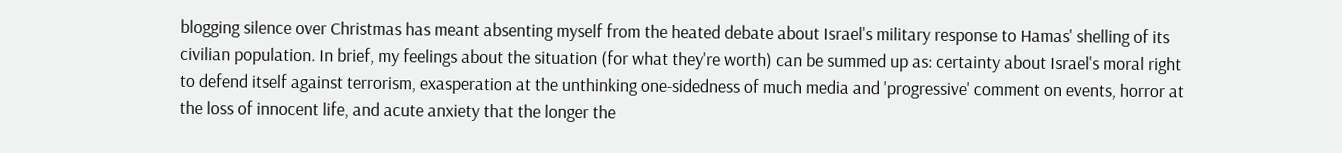blogging silence over Christmas has meant absenting myself from the heated debate about Israel's military response to Hamas' shelling of its civilian population. In brief, my feelings about the situation (for what they're worth) can be summed up as: certainty about Israel's moral right to defend itself against terrorism, exasperation at the unthinking one-sidedness of much media and 'progressive' comment on events, horror at the loss of innocent life, and acute anxiety that the longer the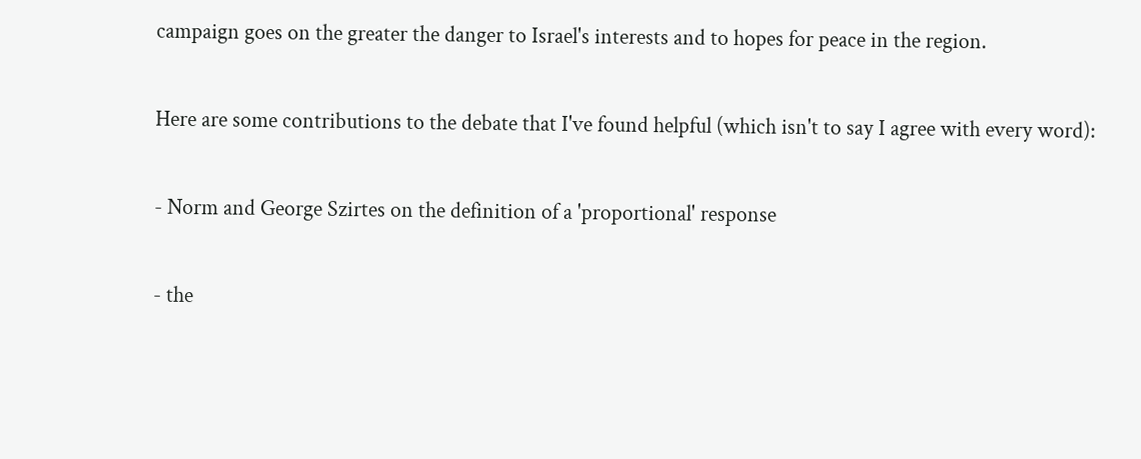campaign goes on the greater the danger to Israel's interests and to hopes for peace in the region.

Here are some contributions to the debate that I've found helpful (which isn't to say I agree with every word):

- Norm and George Szirtes on the definition of a 'proportional' response

- the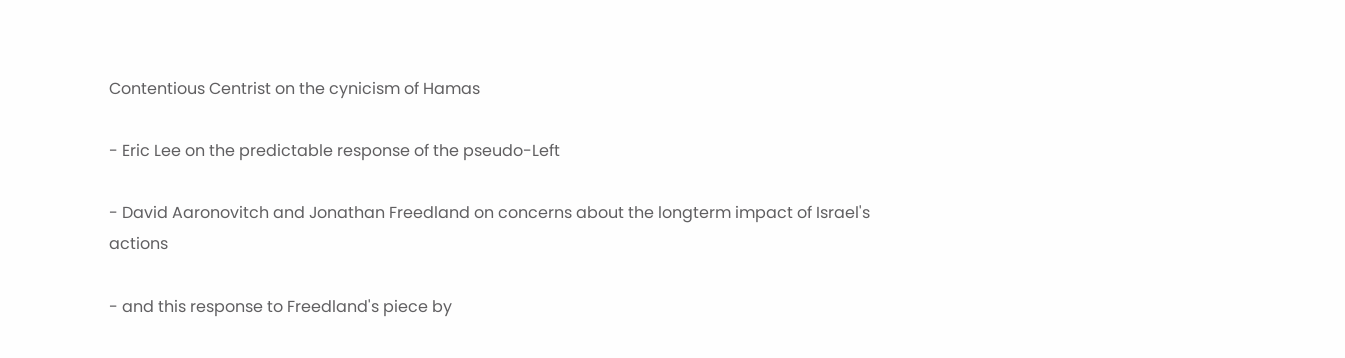Contentious Centrist on the cynicism of Hamas

- Eric Lee on the predictable response of the pseudo-Left

- David Aaronovitch and Jonathan Freedland on concerns about the longterm impact of Israel's actions

- and this response to Freedland's piece by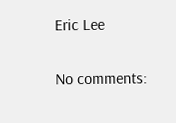Eric Lee

No comments: